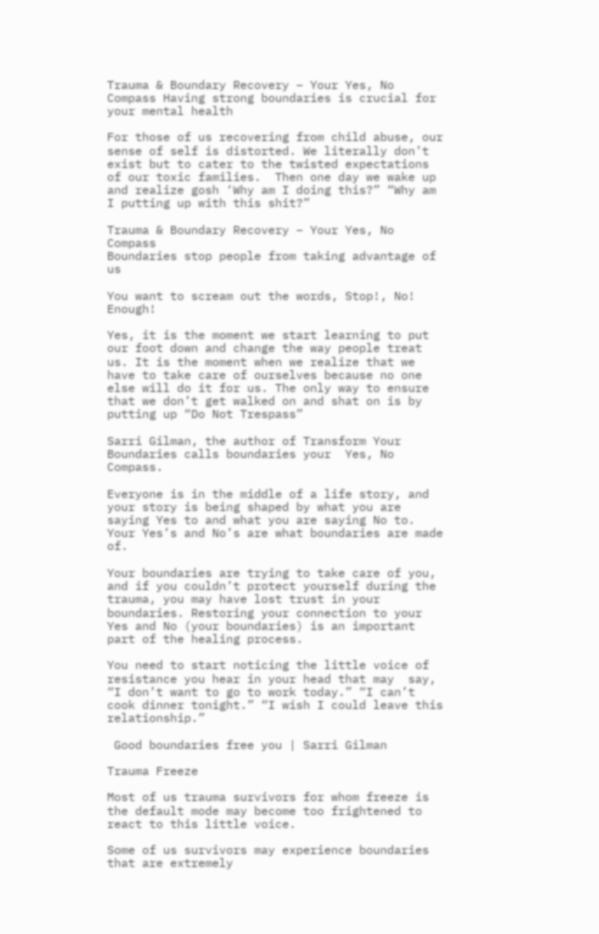Trauma & Boundary Recovery – Your Yes, No Compass Having strong boundaries is crucial for your mental health

For those of us recovering from child abuse, our sense of self is distorted. We literally don’t exist but to cater to the twisted expectations of our toxic families.  Then one day we wake up and realize gosh ‘Why am I doing this?” “Why am I putting up with this shit?”

Trauma & Boundary Recovery – Your Yes, No Compass
Boundaries stop people from taking advantage of us

You want to scream out the words, Stop!, No! Enough!

Yes, it is the moment we start learning to put our foot down and change the way people treat us. It is the moment when we realize that we have to take care of ourselves because no one else will do it for us. The only way to ensure that we don’t get walked on and shat on is by putting up “Do Not Trespass”

Sarri Gilman, the author of Transform Your Boundaries calls boundaries your  Yes, No Compass.

Everyone is in the middle of a life story, and your story is being shaped by what you are saying Yes to and what you are saying No to. Your Yes’s and No’s are what boundaries are made of.

Your boundaries are trying to take care of you, and if you couldn’t protect yourself during the trauma, you may have lost trust in your boundaries. Restoring your connection to your Yes and No (your boundaries) is an important part of the healing process.

You need to start noticing the little voice of resistance you hear in your head that may  say, “I don’t want to go to work today.” “I can’t cook dinner tonight.” “I wish I could leave this relationship.”

 Good boundaries free you | Sarri Gilman

Trauma Freeze

Most of us trauma survivors for whom freeze is the default mode may become too frightened to react to this little voice.

Some of us survivors may experience boundaries that are extremely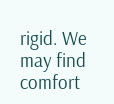rigid. We may find comfort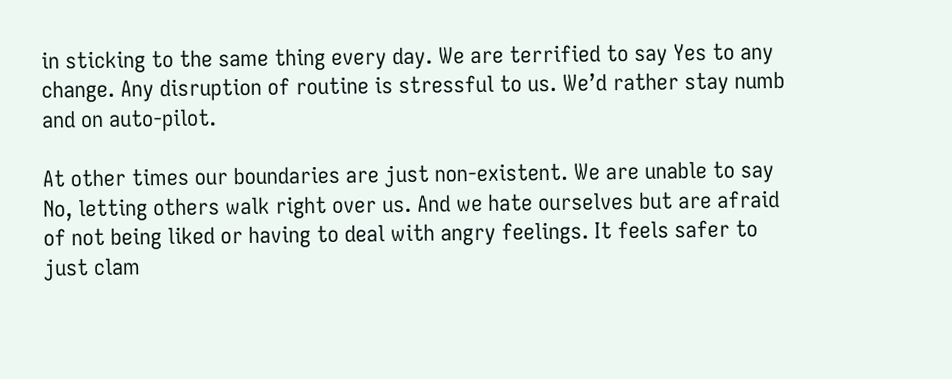in sticking to the same thing every day. We are terrified to say Yes to any change. Any disruption of routine is stressful to us. We’d rather stay numb and on auto-pilot.

At other times our boundaries are just non-existent. We are unable to say No, letting others walk right over us. And we hate ourselves but are afraid of not being liked or having to deal with angry feelings. It feels safer to just clam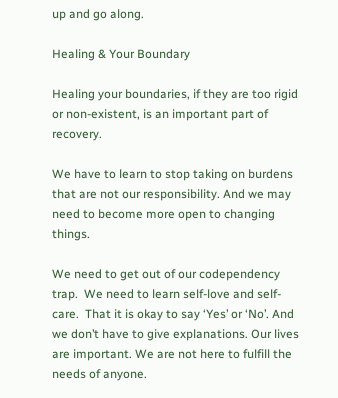up and go along.

Healing & Your Boundary

Healing your boundaries, if they are too rigid or non-existent, is an important part of recovery.

We have to learn to stop taking on burdens that are not our responsibility. And we may need to become more open to changing things.

We need to get out of our codependency trap.  We need to learn self-love and self-care.  That it is okay to say ‘Yes’ or ‘No’. And we don’t have to give explanations. Our lives are important. We are not here to fulfill the needs of anyone.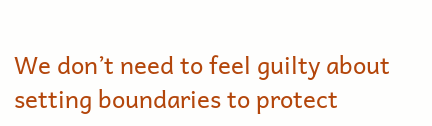We don’t need to feel guilty about setting boundaries to protect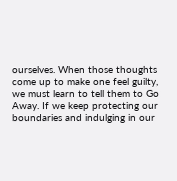ourselves. When those thoughts come up to make one feel guilty, we must learn to tell them to Go Away. If we keep protecting our boundaries and indulging in our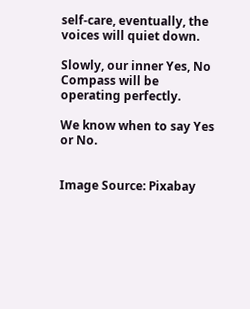self-care, eventually, the voices will quiet down.

Slowly, our inner Yes, No Compass will be operating perfectly.

We know when to say Yes or No.


Image Source: Pixabay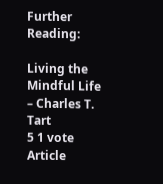Further Reading:

Living the Mindful Life – Charles T. Tart
5 1 vote
Article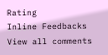Rating
Inline Feedbacks
View all comments